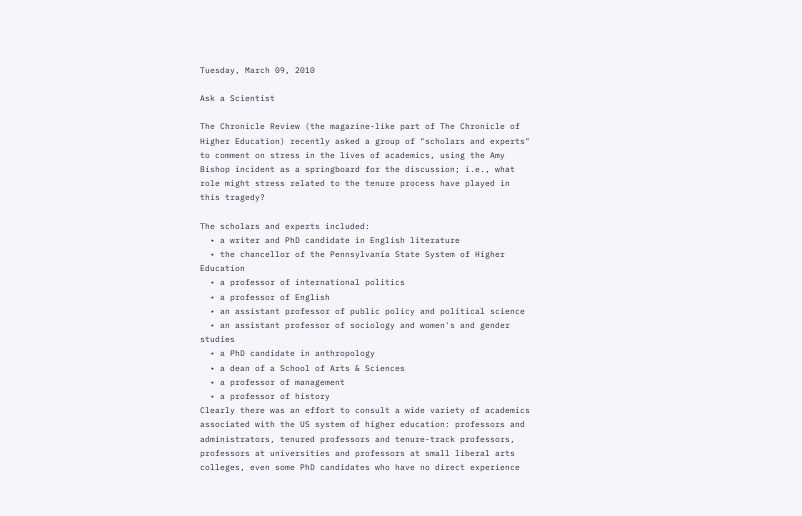Tuesday, March 09, 2010

Ask a Scientist

The Chronicle Review (the magazine-like part of The Chronicle of Higher Education) recently asked a group of "scholars and experts" to comment on stress in the lives of academics, using the Amy Bishop incident as a springboard for the discussion; i.e., what role might stress related to the tenure process have played in this tragedy?

The scholars and experts included:
  • a writer and PhD candidate in English literature
  • the chancellor of the Pennsylvania State System of Higher Education
  • a professor of international politics
  • a professor of English
  • an assistant professor of public policy and political science
  • an assistant professor of sociology and women's and gender studies
  • a PhD candidate in anthropology
  • a dean of a School of Arts & Sciences
  • a professor of management
  • a professor of history
Clearly there was an effort to consult a wide variety of academics associated with the US system of higher education: professors and administrators, tenured professors and tenure-track professors, professors at universities and professors at small liberal arts colleges, even some PhD candidates who have no direct experience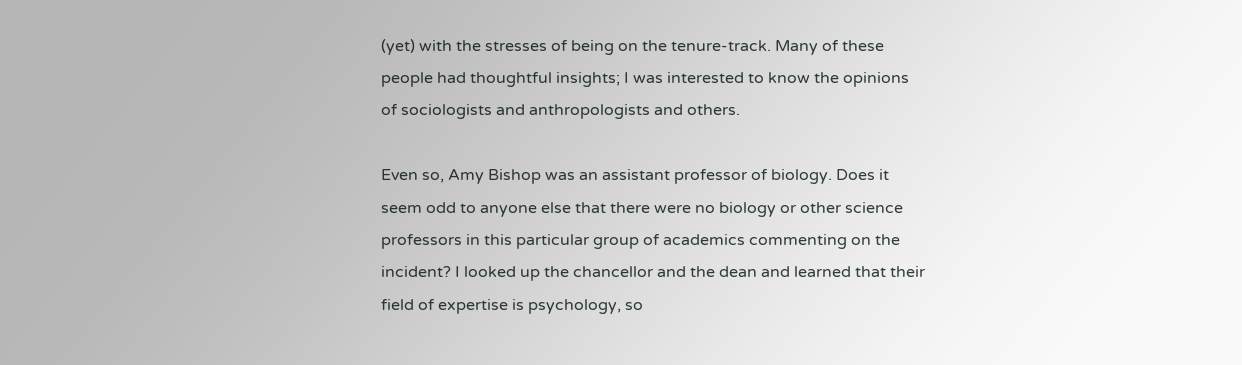(yet) with the stresses of being on the tenure-track. Many of these people had thoughtful insights; I was interested to know the opinions of sociologists and anthropologists and others.

Even so, Amy Bishop was an assistant professor of biology. Does it seem odd to anyone else that there were no biology or other science professors in this particular group of academics commenting on the incident? I looked up the chancellor and the dean and learned that their field of expertise is psychology, so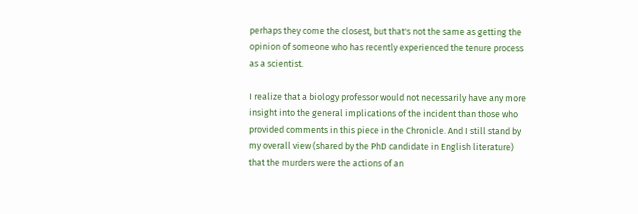perhaps they come the closest, but that's not the same as getting the opinion of someone who has recently experienced the tenure process as a scientist.

I realize that a biology professor would not necessarily have any more insight into the general implications of the incident than those who provided comments in this piece in the Chronicle. And I still stand by my overall view (shared by the PhD candidate in English literature) that the murders were the actions of an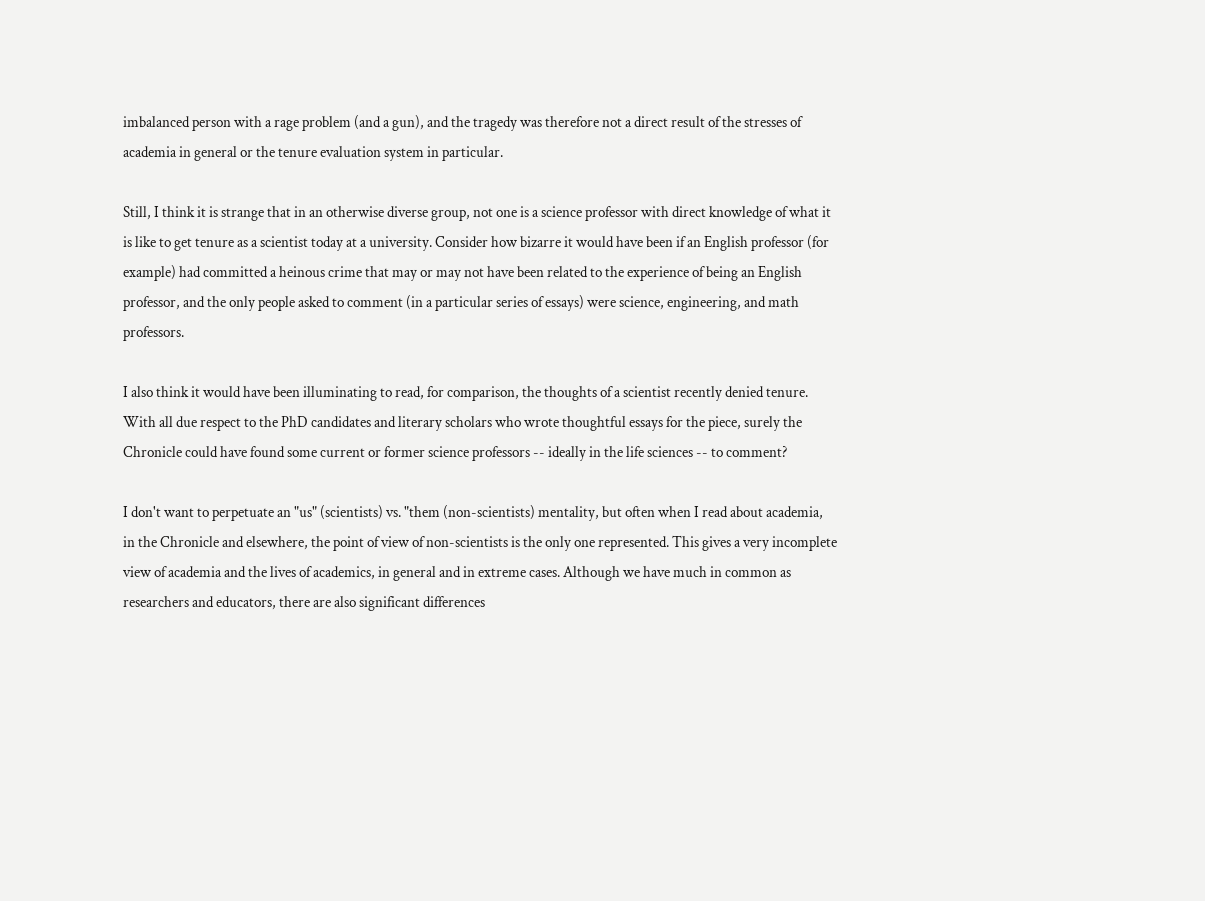imbalanced person with a rage problem (and a gun), and the tragedy was therefore not a direct result of the stresses of academia in general or the tenure evaluation system in particular.

Still, I think it is strange that in an otherwise diverse group, not one is a science professor with direct knowledge of what it is like to get tenure as a scientist today at a university. Consider how bizarre it would have been if an English professor (for example) had committed a heinous crime that may or may not have been related to the experience of being an English professor, and the only people asked to comment (in a particular series of essays) were science, engineering, and math professors.

I also think it would have been illuminating to read, for comparison, the thoughts of a scientist recently denied tenure. With all due respect to the PhD candidates and literary scholars who wrote thoughtful essays for the piece, surely the Chronicle could have found some current or former science professors -- ideally in the life sciences -- to comment?

I don't want to perpetuate an "us" (scientists) vs. "them (non-scientists) mentality, but often when I read about academia, in the Chronicle and elsewhere, the point of view of non-scientists is the only one represented. This gives a very incomplete view of academia and the lives of academics, in general and in extreme cases. Although we have much in common as researchers and educators, there are also significant differences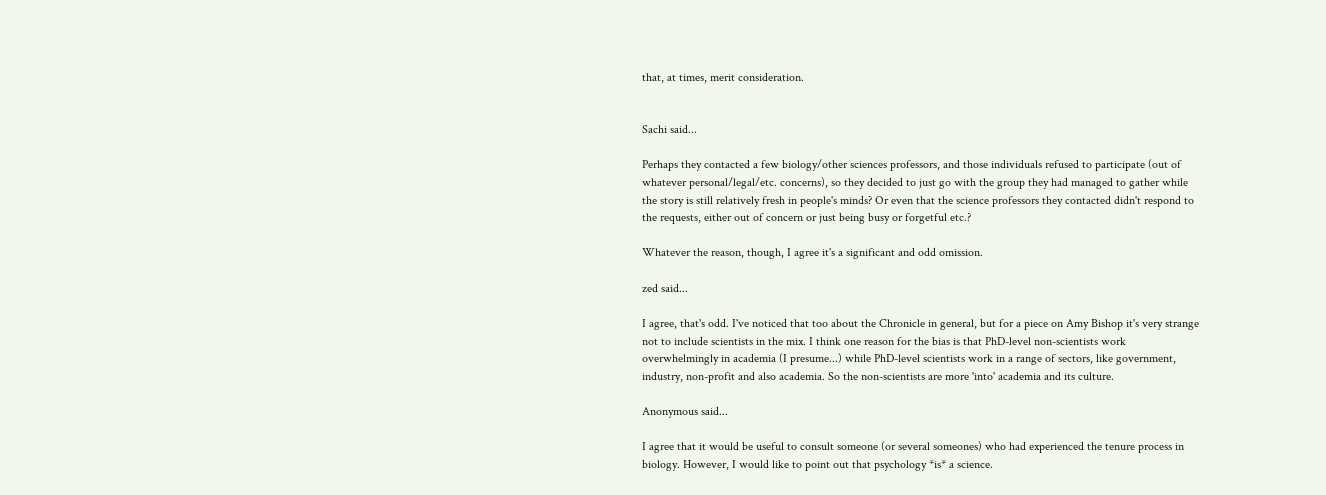that, at times, merit consideration.


Sachi said...

Perhaps they contacted a few biology/other sciences professors, and those individuals refused to participate (out of whatever personal/legal/etc. concerns), so they decided to just go with the group they had managed to gather while the story is still relatively fresh in people's minds? Or even that the science professors they contacted didn't respond to the requests, either out of concern or just being busy or forgetful etc.?

Whatever the reason, though, I agree it's a significant and odd omission.

zed said...

I agree, that's odd. I've noticed that too about the Chronicle in general, but for a piece on Amy Bishop it's very strange not to include scientists in the mix. I think one reason for the bias is that PhD-level non-scientists work overwhelmingly in academia (I presume...) while PhD-level scientists work in a range of sectors, like government, industry, non-profit and also academia. So the non-scientists are more 'into' academia and its culture.

Anonymous said...

I agree that it would be useful to consult someone (or several someones) who had experienced the tenure process in biology. However, I would like to point out that psychology *is* a science.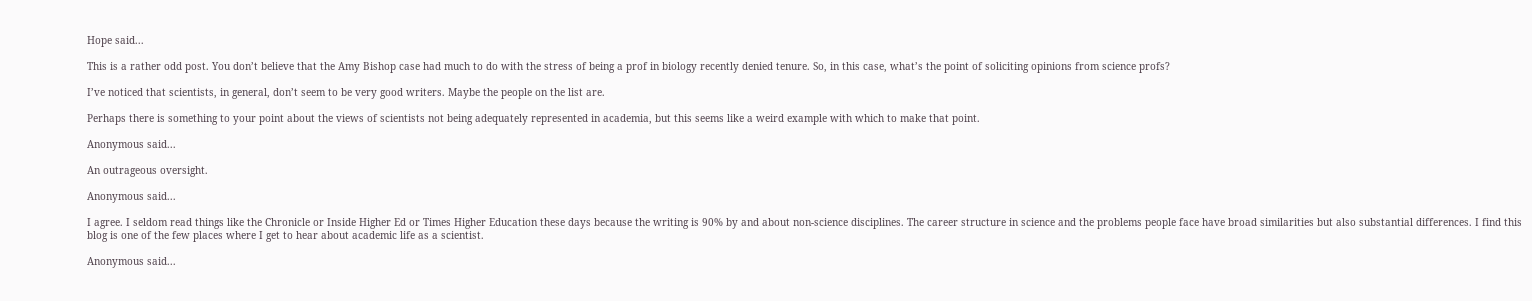Hope said...

This is a rather odd post. You don’t believe that the Amy Bishop case had much to do with the stress of being a prof in biology recently denied tenure. So, in this case, what’s the point of soliciting opinions from science profs?

I’ve noticed that scientists, in general, don’t seem to be very good writers. Maybe the people on the list are.

Perhaps there is something to your point about the views of scientists not being adequately represented in academia, but this seems like a weird example with which to make that point.

Anonymous said...

An outrageous oversight.

Anonymous said...

I agree. I seldom read things like the Chronicle or Inside Higher Ed or Times Higher Education these days because the writing is 90% by and about non-science disciplines. The career structure in science and the problems people face have broad similarities but also substantial differences. I find this blog is one of the few places where I get to hear about academic life as a scientist.

Anonymous said...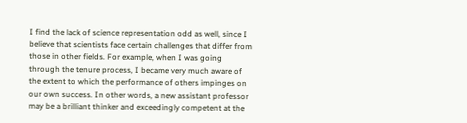I find the lack of science representation odd as well, since I believe that scientists face certain challenges that differ from those in other fields. For example, when I was going through the tenure process, I became very much aware of the extent to which the performance of others impinges on our own success. In other words, a new assistant professor may be a brilliant thinker and exceedingly competent at the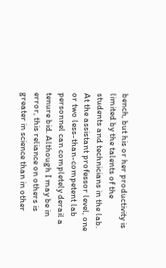bench, but his or her productivity is limited by the talents of the students and technicians in the lab. At the assistant professor level, one or two less-than-competent lab personnel can completely derail a tenure bid. Although I may be in error, this reliance on others is greater in science than in other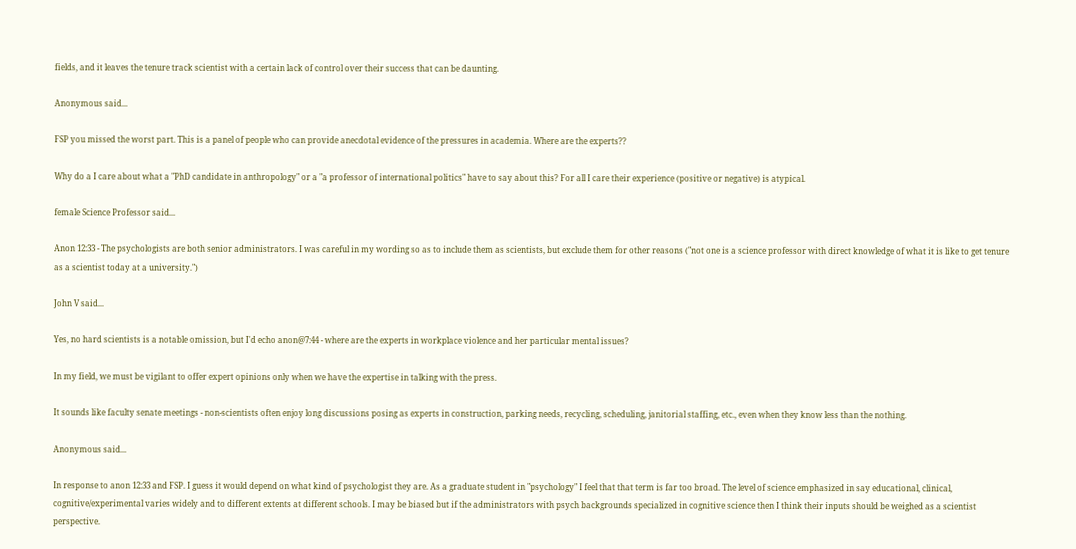fields, and it leaves the tenure track scientist with a certain lack of control over their success that can be daunting.

Anonymous said...

FSP you missed the worst part. This is a panel of people who can provide anecdotal evidence of the pressures in academia. Where are the experts??

Why do a I care about what a "PhD candidate in anthropology" or a "a professor of international politics" have to say about this? For all I care their experience (positive or negative) is atypical.

female Science Professor said...

Anon 12:33 - The psychologists are both senior administrators. I was careful in my wording so as to include them as scientists, but exclude them for other reasons ("not one is a science professor with direct knowledge of what it is like to get tenure as a scientist today at a university.")

John V said...

Yes, no hard scientists is a notable omission, but I'd echo anon@7:44 - where are the experts in workplace violence and her particular mental issues?

In my field, we must be vigilant to offer expert opinions only when we have the expertise in talking with the press.

It sounds like faculty senate meetings - non-scientists often enjoy long discussions posing as experts in construction, parking needs, recycling, scheduling, janitorial staffing, etc., even when they know less than the nothing.

Anonymous said...

In response to anon 12:33 and FSP. I guess it would depend on what kind of psychologist they are. As a graduate student in "psychology" I feel that that term is far too broad. The level of science emphasized in say educational, clinical, cognitive/experimental varies widely and to different extents at different schools. I may be biased but if the administrators with psych backgrounds specialized in cognitive science then I think their inputs should be weighed as a scientist perspective.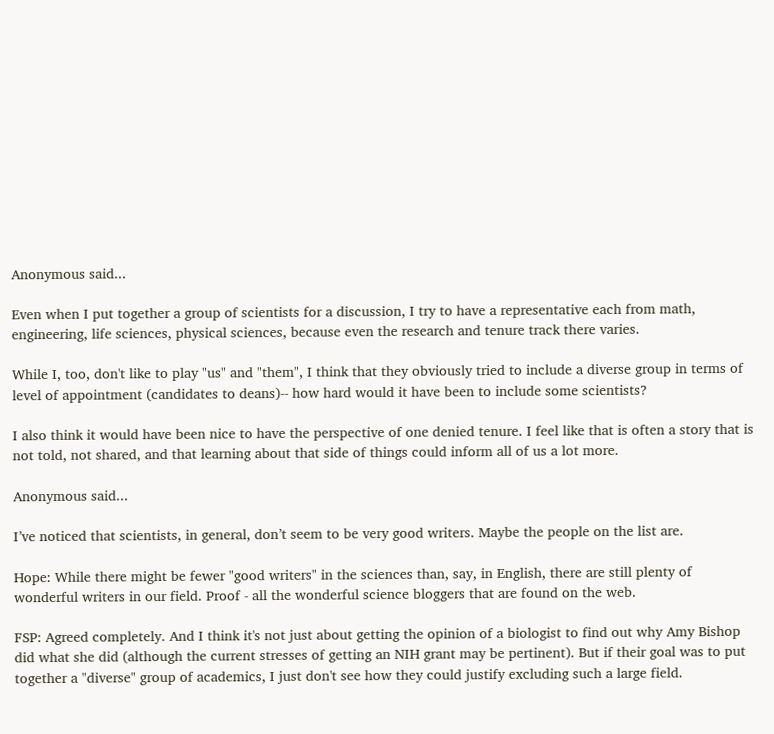Anonymous said...

Even when I put together a group of scientists for a discussion, I try to have a representative each from math, engineering, life sciences, physical sciences, because even the research and tenure track there varies.

While I, too, don't like to play "us" and "them", I think that they obviously tried to include a diverse group in terms of level of appointment (candidates to deans)-- how hard would it have been to include some scientists?

I also think it would have been nice to have the perspective of one denied tenure. I feel like that is often a story that is not told, not shared, and that learning about that side of things could inform all of us a lot more.

Anonymous said...

I’ve noticed that scientists, in general, don’t seem to be very good writers. Maybe the people on the list are.

Hope: While there might be fewer "good writers" in the sciences than, say, in English, there are still plenty of wonderful writers in our field. Proof - all the wonderful science bloggers that are found on the web.

FSP: Agreed completely. And I think it's not just about getting the opinion of a biologist to find out why Amy Bishop did what she did (although the current stresses of getting an NIH grant may be pertinent). But if their goal was to put together a "diverse" group of academics, I just don't see how they could justify excluding such a large field.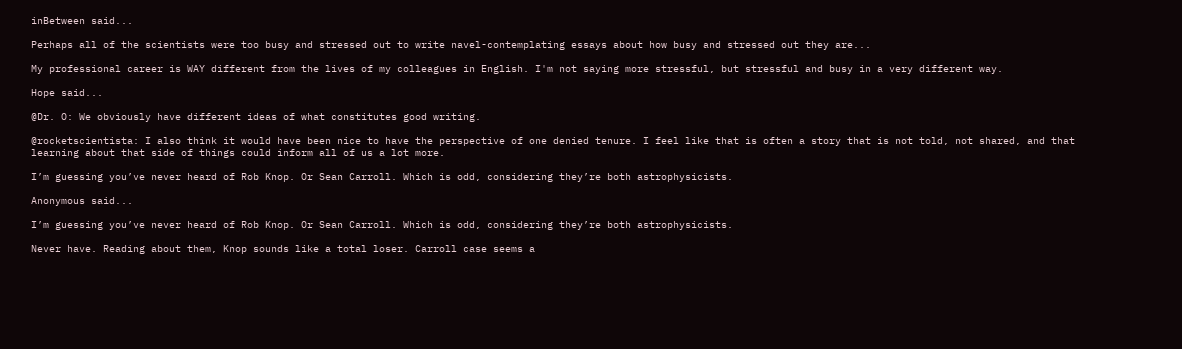inBetween said...

Perhaps all of the scientists were too busy and stressed out to write navel-contemplating essays about how busy and stressed out they are...

My professional career is WAY different from the lives of my colleagues in English. I'm not saying more stressful, but stressful and busy in a very different way.

Hope said...

@Dr. O: We obviously have different ideas of what constitutes good writing.

@rocketscientista: I also think it would have been nice to have the perspective of one denied tenure. I feel like that is often a story that is not told, not shared, and that learning about that side of things could inform all of us a lot more.

I’m guessing you’ve never heard of Rob Knop. Or Sean Carroll. Which is odd, considering they’re both astrophysicists.

Anonymous said...

I’m guessing you’ve never heard of Rob Knop. Or Sean Carroll. Which is odd, considering they’re both astrophysicists.

Never have. Reading about them, Knop sounds like a total loser. Carroll case seems a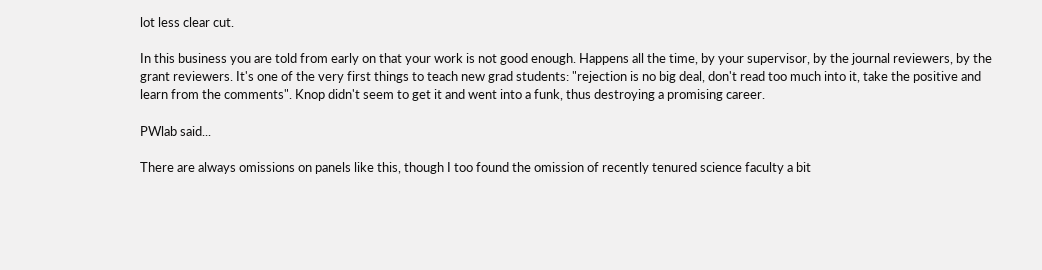lot less clear cut.

In this business you are told from early on that your work is not good enough. Happens all the time, by your supervisor, by the journal reviewers, by the grant reviewers. It's one of the very first things to teach new grad students: "rejection is no big deal, don't read too much into it, take the positive and learn from the comments". Knop didn't seem to get it and went into a funk, thus destroying a promising career.

PWlab said...

There are always omissions on panels like this, though I too found the omission of recently tenured science faculty a bit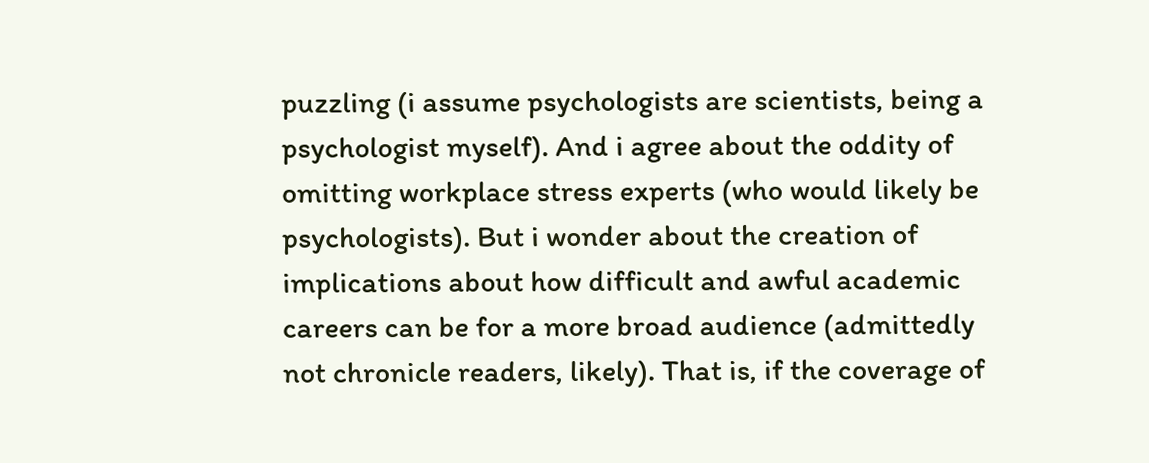puzzling (i assume psychologists are scientists, being a psychologist myself). And i agree about the oddity of omitting workplace stress experts (who would likely be psychologists). But i wonder about the creation of implications about how difficult and awful academic careers can be for a more broad audience (admittedly not chronicle readers, likely). That is, if the coverage of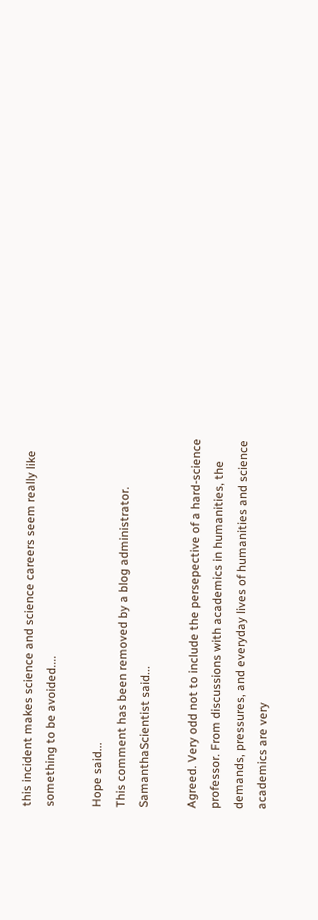this incident makes science and science careers seem really like something to be avoided....

Hope said...
This comment has been removed by a blog administrator.
SamanthaScientist said...

Agreed. Very odd not to include the persepective of a hard-science professor. From discussions with academics in humanities, the demands, pressures, and everyday lives of humanities and science academics are very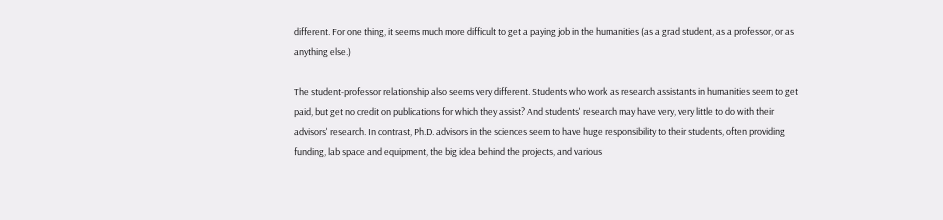different. For one thing, it seems much more difficult to get a paying job in the humanities (as a grad student, as a professor, or as anything else.)

The student-professor relationship also seems very different. Students who work as research assistants in humanities seem to get paid, but get no credit on publications for which they assist? And students' research may have very, very little to do with their advisors' research. In contrast, Ph.D. advisors in the sciences seem to have huge responsibility to their students, often providing funding, lab space and equipment, the big idea behind the projects, and various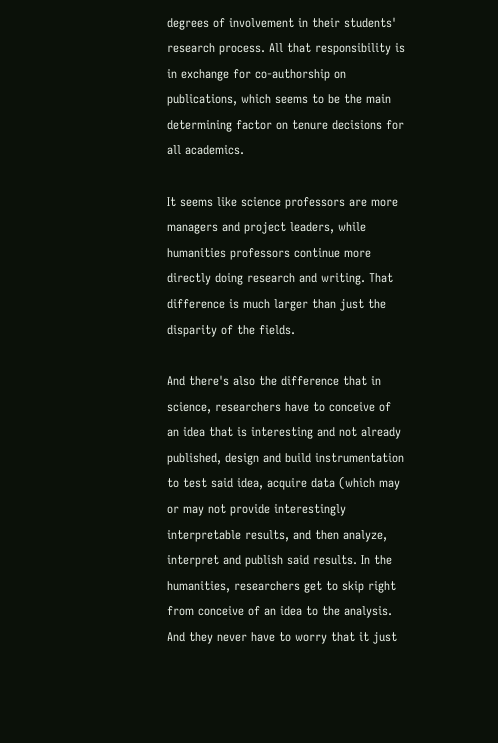degrees of involvement in their students' research process. All that responsibility is in exchange for co-authorship on publications, which seems to be the main determining factor on tenure decisions for all academics.

It seems like science professors are more managers and project leaders, while humanities professors continue more directly doing research and writing. That difference is much larger than just the disparity of the fields.

And there's also the difference that in science, researchers have to conceive of an idea that is interesting and not already published, design and build instrumentation to test said idea, acquire data (which may or may not provide interestingly interpretable results, and then analyze, interpret and publish said results. In the humanities, researchers get to skip right from conceive of an idea to the analysis. And they never have to worry that it just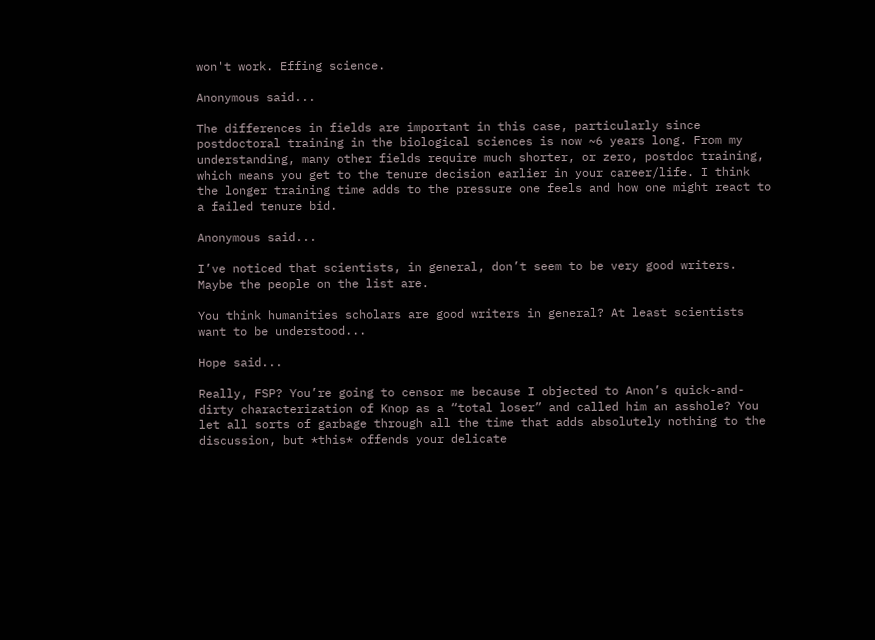won't work. Effing science.

Anonymous said...

The differences in fields are important in this case, particularly since postdoctoral training in the biological sciences is now ~6 years long. From my understanding, many other fields require much shorter, or zero, postdoc training, which means you get to the tenure decision earlier in your career/life. I think the longer training time adds to the pressure one feels and how one might react to a failed tenure bid.

Anonymous said...

I’ve noticed that scientists, in general, don’t seem to be very good writers. Maybe the people on the list are.

You think humanities scholars are good writers in general? At least scientists want to be understood...

Hope said...

Really, FSP? You’re going to censor me because I objected to Anon’s quick-and-dirty characterization of Knop as a “total loser” and called him an asshole? You let all sorts of garbage through all the time that adds absolutely nothing to the discussion, but *this* offends your delicate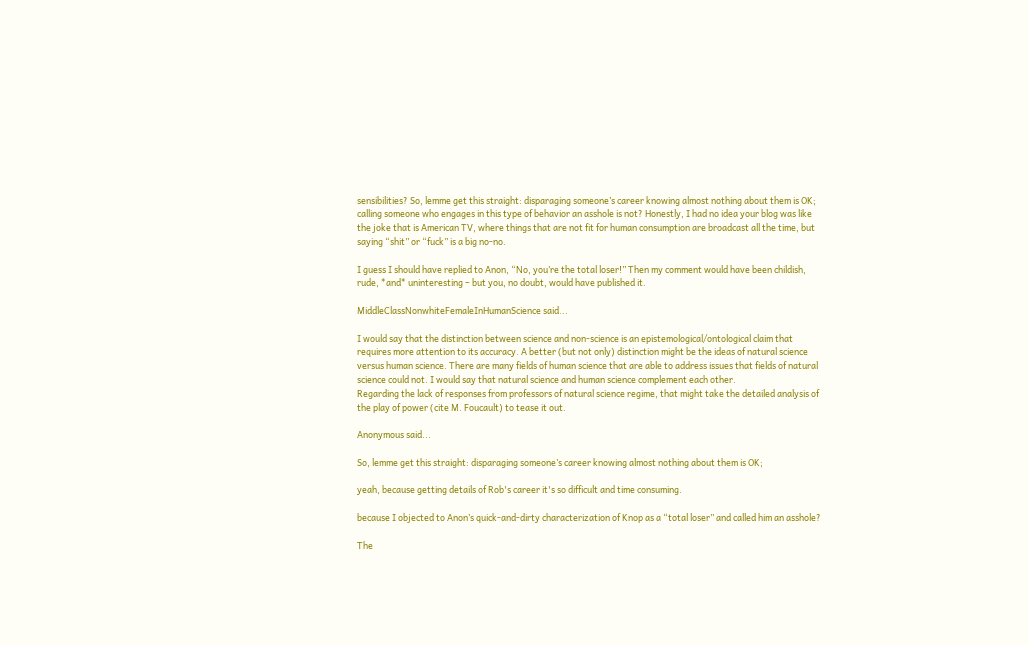sensibilities? So, lemme get this straight: disparaging someone’s career knowing almost nothing about them is OK; calling someone who engages in this type of behavior an asshole is not? Honestly, I had no idea your blog was like the joke that is American TV, where things that are not fit for human consumption are broadcast all the time, but saying “shit” or “fuck” is a big no-no.

I guess I should have replied to Anon, “No, you’re the total loser!” Then my comment would have been childish, rude, *and* uninteresting – but you, no doubt, would have published it.

MiddleClassNonwhiteFemaleInHumanScience said...

I would say that the distinction between science and non-science is an epistemological/ontological claim that requires more attention to its accuracy. A better (but not only) distinction might be the ideas of natural science versus human science. There are many fields of human science that are able to address issues that fields of natural science could not. I would say that natural science and human science complement each other.
Regarding the lack of responses from professors of natural science regime, that might take the detailed analysis of the play of power (cite M. Foucault) to tease it out.

Anonymous said...

So, lemme get this straight: disparaging someone’s career knowing almost nothing about them is OK;

yeah, because getting details of Rob's career it's so difficult and time consuming.

because I objected to Anon’s quick-and-dirty characterization of Knop as a “total loser” and called him an asshole?

The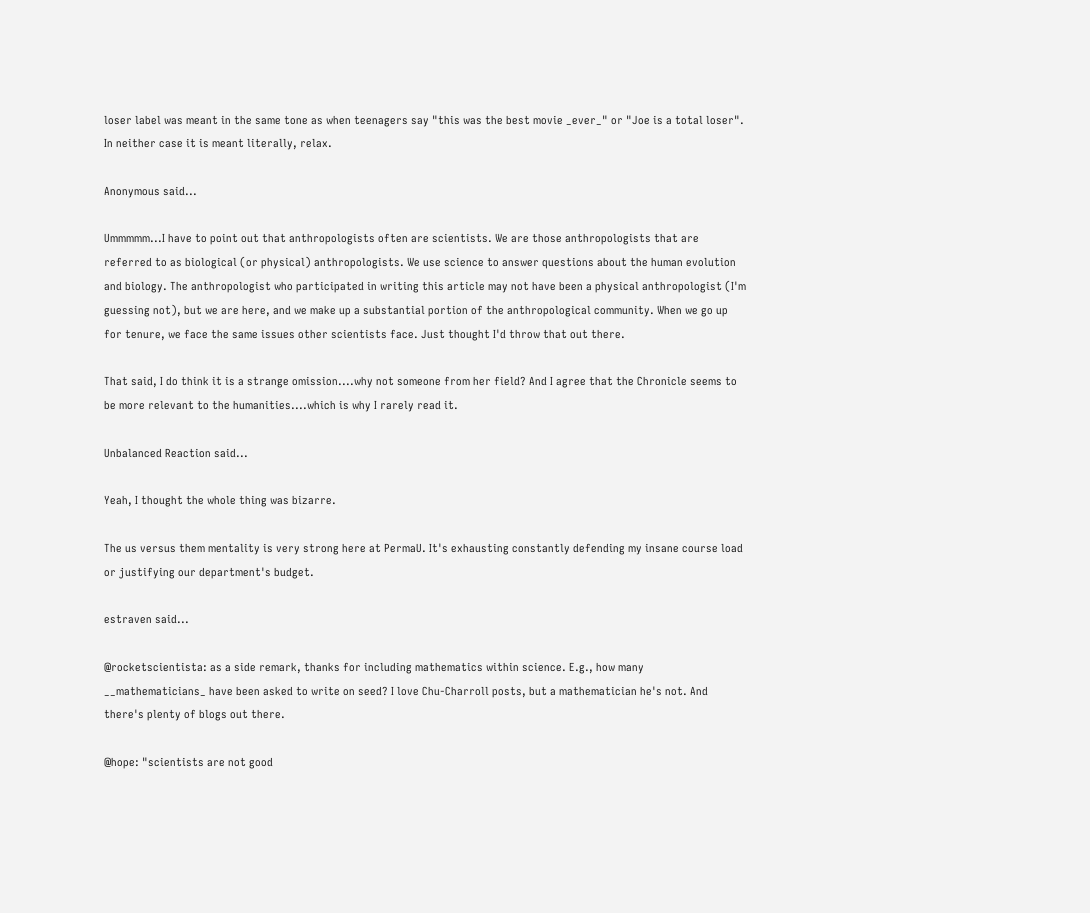loser label was meant in the same tone as when teenagers say "this was the best movie _ever_" or "Joe is a total loser". In neither case it is meant literally, relax.

Anonymous said...

Ummmmm...I have to point out that anthropologists often are scientists. We are those anthropologists that are referred to as biological (or physical) anthropologists. We use science to answer questions about the human evolution and biology. The anthropologist who participated in writing this article may not have been a physical anthropologist (I'm guessing not), but we are here, and we make up a substantial portion of the anthropological community. When we go up for tenure, we face the same issues other scientists face. Just thought I'd throw that out there.

That said, I do think it is a strange omission....why not someone from her field? And I agree that the Chronicle seems to be more relevant to the humanities....which is why I rarely read it.

Unbalanced Reaction said...

Yeah, I thought the whole thing was bizarre.

The us versus them mentality is very strong here at PermaU. It's exhausting constantly defending my insane course load or justifying our department's budget.

estraven said...

@rocketscientista: as a side remark, thanks for including mathematics within science. E.g., how many __mathematicians_ have been asked to write on seed? I love Chu-Charroll posts, but a mathematician he's not. And there's plenty of blogs out there.

@hope: "scientists are not good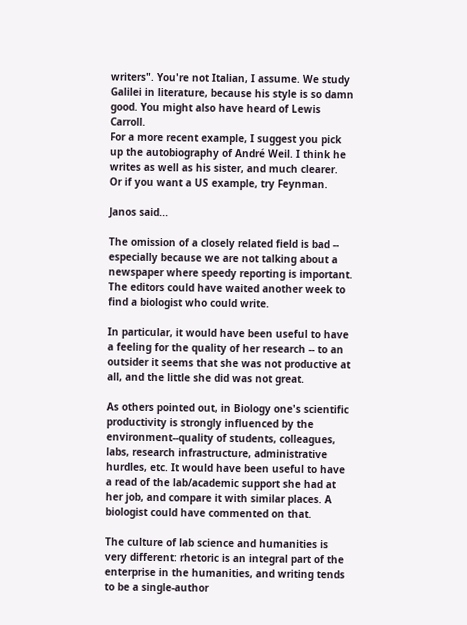writers". You're not Italian, I assume. We study Galilei in literature, because his style is so damn good. You might also have heard of Lewis Carroll.
For a more recent example, I suggest you pick up the autobiography of André Weil. I think he writes as well as his sister, and much clearer.
Or if you want a US example, try Feynman.

Janos said...

The omission of a closely related field is bad -- especially because we are not talking about a newspaper where speedy reporting is important. The editors could have waited another week to find a biologist who could write.

In particular, it would have been useful to have a feeling for the quality of her research -- to an outsider it seems that she was not productive at all, and the little she did was not great.

As others pointed out, in Biology one's scientific productivity is strongly influenced by the environment--quality of students, colleagues, labs, research infrastructure, administrative hurdles, etc. It would have been useful to have a read of the lab/academic support she had at her job, and compare it with similar places. A biologist could have commented on that.

The culture of lab science and humanities is very different: rhetoric is an integral part of the enterprise in the humanities, and writing tends to be a single-author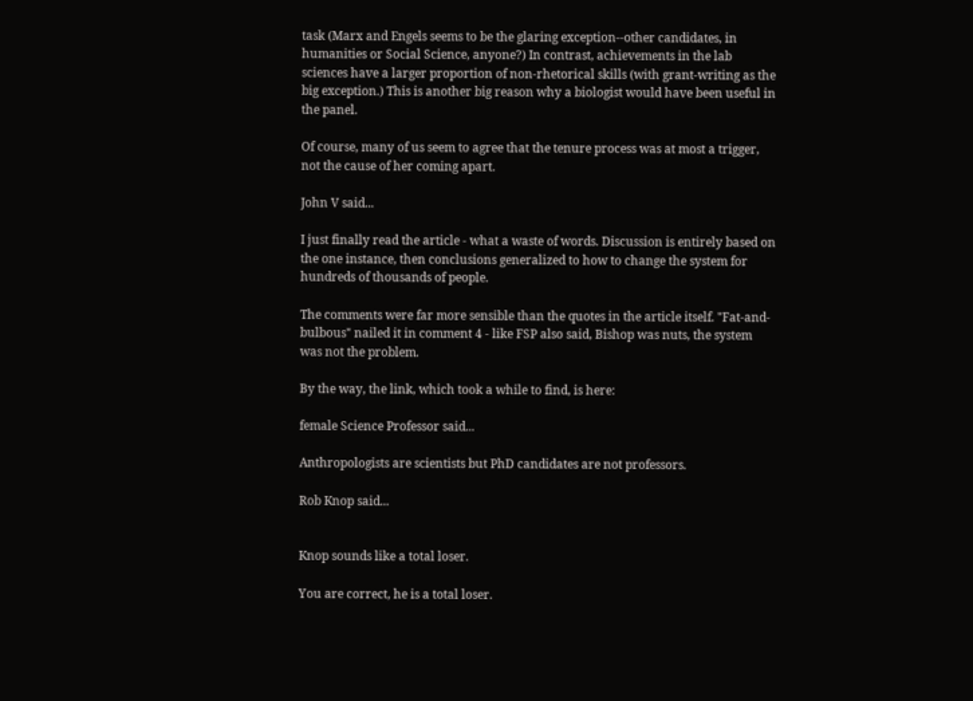task (Marx and Engels seems to be the glaring exception--other candidates, in humanities or Social Science, anyone?) In contrast, achievements in the lab sciences have a larger proportion of non-rhetorical skills (with grant-writing as the big exception.) This is another big reason why a biologist would have been useful in the panel.

Of course, many of us seem to agree that the tenure process was at most a trigger, not the cause of her coming apart.

John V said...

I just finally read the article - what a waste of words. Discussion is entirely based on the one instance, then conclusions generalized to how to change the system for hundreds of thousands of people.

The comments were far more sensible than the quotes in the article itself. "Fat-and-bulbous" nailed it in comment 4 - like FSP also said, Bishop was nuts, the system was not the problem.

By the way, the link, which took a while to find, is here:

female Science Professor said...

Anthropologists are scientists but PhD candidates are not professors.

Rob Knop said...


Knop sounds like a total loser.

You are correct, he is a total loser.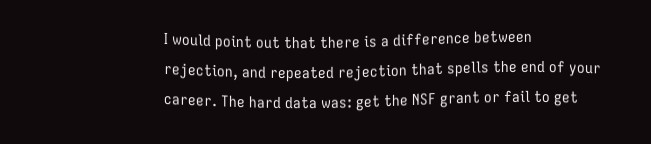I would point out that there is a difference between rejection, and repeated rejection that spells the end of your career. The hard data was: get the NSF grant or fail to get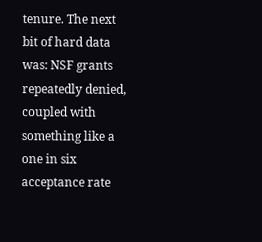tenure. The next bit of hard data was: NSF grants repeatedly denied, coupled with something like a one in six acceptance rate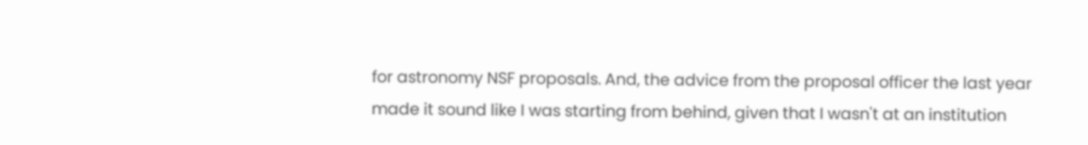for astronomy NSF proposals. And, the advice from the proposal officer the last year made it sound like I was starting from behind, given that I wasn't at an institution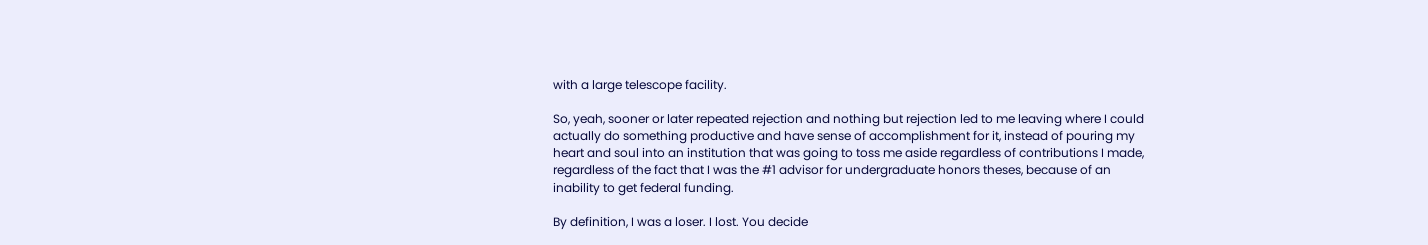with a large telescope facility.

So, yeah, sooner or later repeated rejection and nothing but rejection led to me leaving where I could actually do something productive and have sense of accomplishment for it, instead of pouring my heart and soul into an institution that was going to toss me aside regardless of contributions I made, regardless of the fact that I was the #1 advisor for undergraduate honors theses, because of an inability to get federal funding.

By definition, I was a loser. I lost. You decide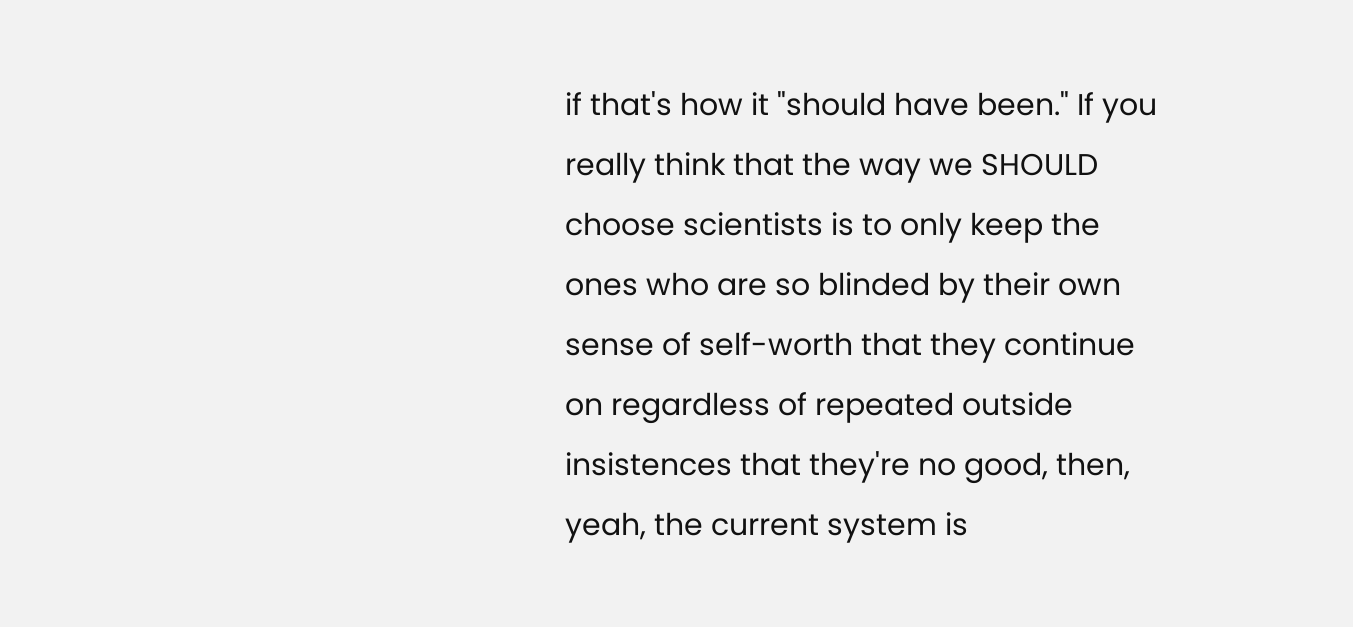if that's how it "should have been." If you really think that the way we SHOULD choose scientists is to only keep the ones who are so blinded by their own sense of self-worth that they continue on regardless of repeated outside insistences that they're no good, then, yeah, the current system is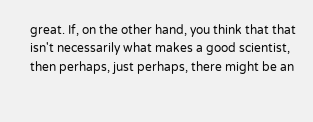great. If, on the other hand, you think that that isn't necessarily what makes a good scientist, then perhaps, just perhaps, there might be an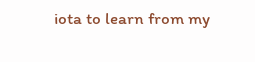iota to learn from my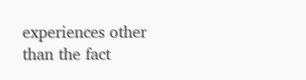experiences other than the fact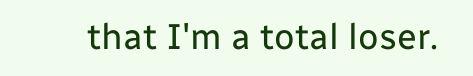that I'm a total loser.